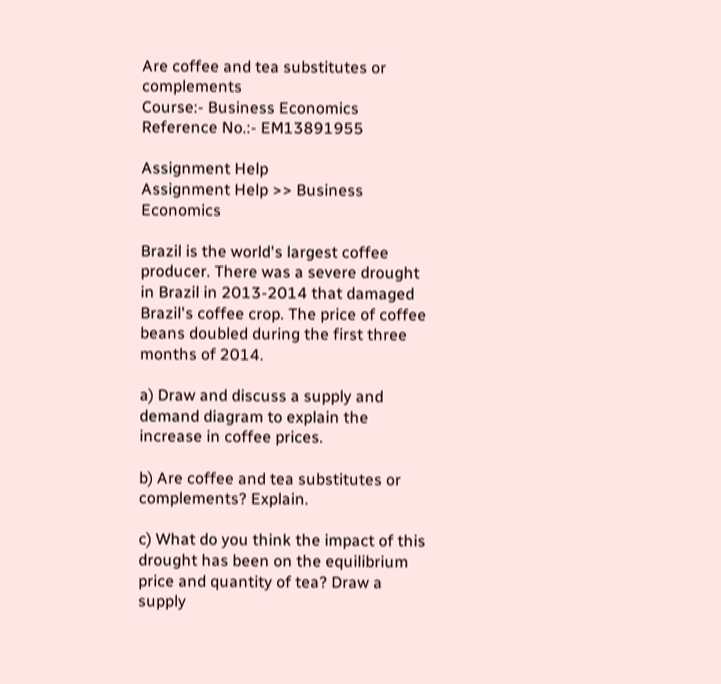Are coffee and tea substitutes or complements
Course:- Business Economics
Reference No.:- EM13891955

Assignment Help
Assignment Help >> Business Economics

Brazil is the world's largest coffee producer. There was a severe drought in Brazil in 2013-2014 that damaged Brazil's coffee crop. The price of coffee beans doubled during the first three months of 2014.

a) Draw and discuss a supply and demand diagram to explain the increase in coffee prices.

b) Are coffee and tea substitutes or complements? Explain.

c) What do you think the impact of this drought has been on the equilibrium price and quantity of tea? Draw a supply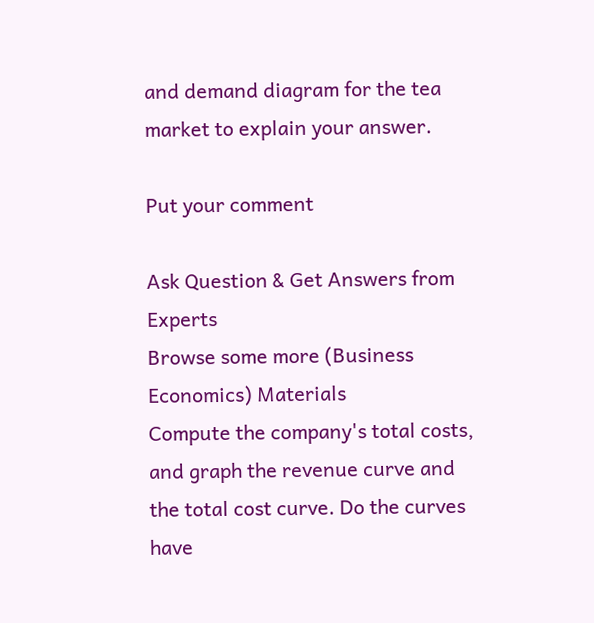and demand diagram for the tea market to explain your answer.

Put your comment

Ask Question & Get Answers from Experts
Browse some more (Business Economics) Materials
Compute the company's total costs, and graph the revenue curve and the total cost curve. Do the curves have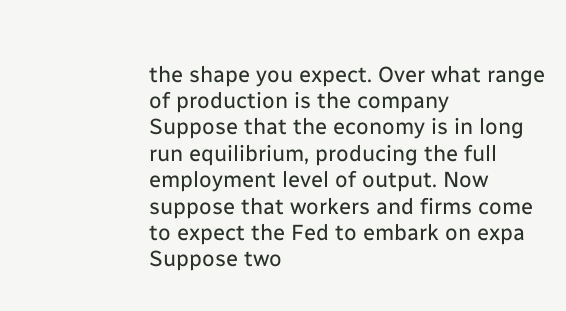the shape you expect. Over what range of production is the company
Suppose that the economy is in long run equilibrium, producing the full employment level of output. Now suppose that workers and firms come to expect the Fed to embark on expa
Suppose two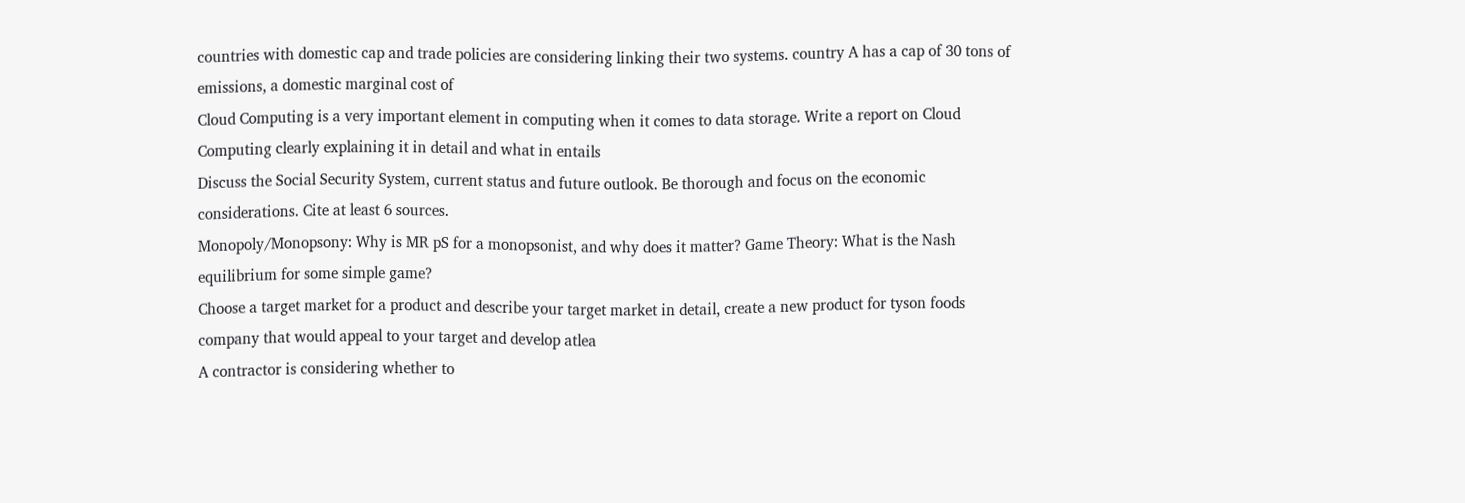countries with domestic cap and trade policies are considering linking their two systems. country A has a cap of 30 tons of emissions, a domestic marginal cost of
Cloud Computing is a very important element in computing when it comes to data storage. Write a report on Cloud Computing clearly explaining it in detail and what in entails
Discuss the Social Security System, current status and future outlook. Be thorough and focus on the economic considerations. Cite at least 6 sources.
Monopoly/Monopsony: Why is MR pS for a monopsonist, and why does it matter? Game Theory: What is the Nash equilibrium for some simple game?
Choose a target market for a product and describe your target market in detail, create a new product for tyson foods company that would appeal to your target and develop atlea
A contractor is considering whether to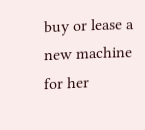buy or lease a new machine for her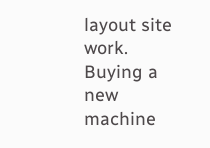layout site work. Buying a new machine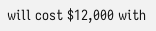will cost $12,000 with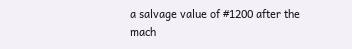a salvage value of #1200 after the mach